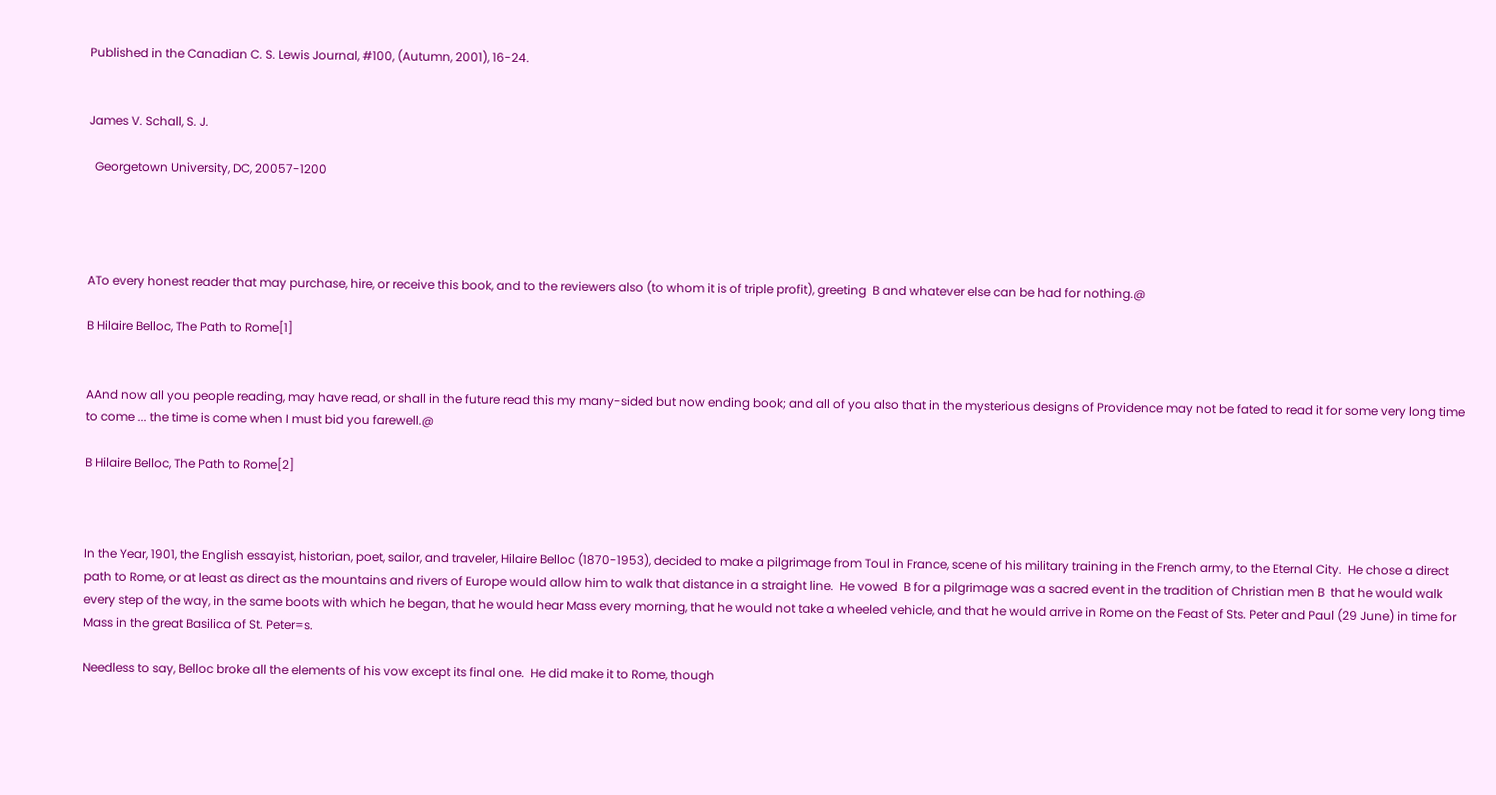Published in the Canadian C. S. Lewis Journal, #100, (Autumn, 2001), 16-24.


James V. Schall, S. J.

  Georgetown University, DC, 20057-1200




ATo every honest reader that may purchase, hire, or receive this book, and to the reviewers also (to whom it is of triple profit), greeting  B and whatever else can be had for nothing.@

B Hilaire Belloc, The Path to Rome[1]


AAnd now all you people reading, may have read, or shall in the future read this my many-sided but now ending book; and all of you also that in the mysterious designs of Providence may not be fated to read it for some very long time to come ... the time is come when I must bid you farewell.@

B Hilaire Belloc, The Path to Rome[2]



In the Year, 1901, the English essayist, historian, poet, sailor, and traveler, Hilaire Belloc (1870-1953), decided to make a pilgrimage from Toul in France, scene of his military training in the French army, to the Eternal City.  He chose a direct path to Rome, or at least as direct as the mountains and rivers of Europe would allow him to walk that distance in a straight line.  He vowed  B for a pilgrimage was a sacred event in the tradition of Christian men B  that he would walk every step of the way, in the same boots with which he began, that he would hear Mass every morning, that he would not take a wheeled vehicle, and that he would arrive in Rome on the Feast of Sts. Peter and Paul (29 June) in time for Mass in the great Basilica of St. Peter=s.

Needless to say, Belloc broke all the elements of his vow except its final one.  He did make it to Rome, though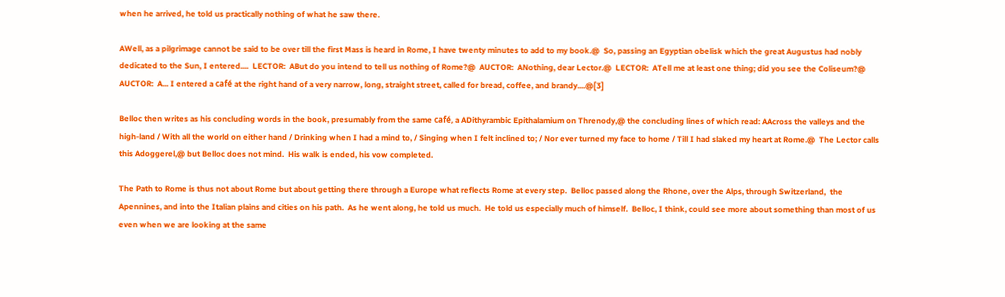when he arrived, he told us practically nothing of what he saw there.

AWell, as a pilgrimage cannot be said to be over till the first Mass is heard in Rome, I have twenty minutes to add to my book.@  So, passing an Egyptian obelisk which the great Augustus had nobly dedicated to the Sun, I entered....  LECTOR:  ABut do you intend to tell us nothing of Rome?@  AUCTOR:  ANothing, dear Lector.@  LECTOR:  ATell me at least one thing; did you see the Coliseum?@  AUCTOR:  A... I entered a café at the right hand of a very narrow, long, straight street, called for bread, coffee, and brandy....@[3]

Belloc then writes as his concluding words in the book, presumably from the same café, a ADithyrambic Epithalamium on Threnody,@ the concluding lines of which read: AAcross the valleys and the high-land / With all the world on either hand / Drinking when I had a mind to, / Singing when I felt inclined to; / Nor ever turned my face to home / Till I had slaked my heart at Rome.@  The Lector calls this Adoggerel,@ but Belloc does not mind.  His walk is ended, his vow completed.

The Path to Rome is thus not about Rome but about getting there through a Europe what reflects Rome at every step.  Belloc passed along the Rhone, over the Alps, through Switzerland,  the Apennines, and into the Italian plains and cities on his path.  As he went along, he told us much.  He told us especially much of himself.  Belloc, I think, could see more about something than most of us even when we are looking at the same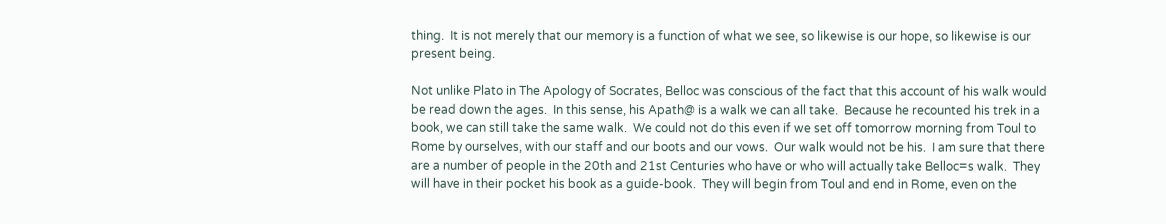thing.  It is not merely that our memory is a function of what we see, so likewise is our hope, so likewise is our present being.

Not unlike Plato in The Apology of Socrates, Belloc was conscious of the fact that this account of his walk would be read down the ages.  In this sense, his Apath@ is a walk we can all take.  Because he recounted his trek in a book, we can still take the same walk.  We could not do this even if we set off tomorrow morning from Toul to Rome by ourselves, with our staff and our boots and our vows.  Our walk would not be his.  I am sure that there are a number of people in the 20th and 21st Centuries who have or who will actually take Belloc=s walk.  They will have in their pocket his book as a guide-book.  They will begin from Toul and end in Rome, even on the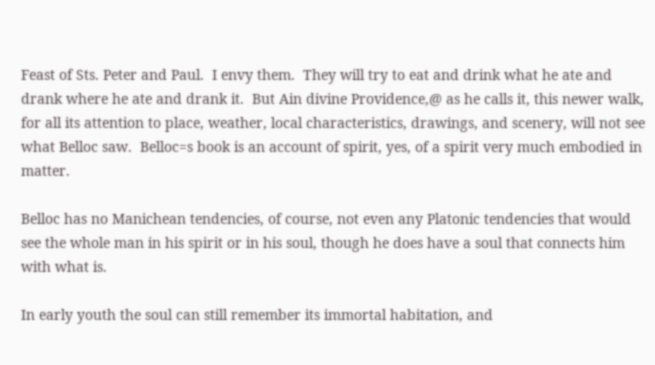Feast of Sts. Peter and Paul.  I envy them.  They will try to eat and drink what he ate and drank where he ate and drank it.  But Ain divine Providence,@ as he calls it, this newer walk, for all its attention to place, weather, local characteristics, drawings, and scenery, will not see what Belloc saw.  Belloc=s book is an account of spirit, yes, of a spirit very much embodied in matter.

Belloc has no Manichean tendencies, of course, not even any Platonic tendencies that would see the whole man in his spirit or in his soul, though he does have a soul that connects him with what is.

In early youth the soul can still remember its immortal habitation, and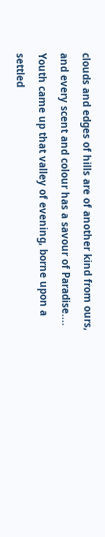clouds and edges of hills are of another kind from ours, and every scent and colour has a savour of Paradise....  Youth came up that valley of evening, borne upon a settled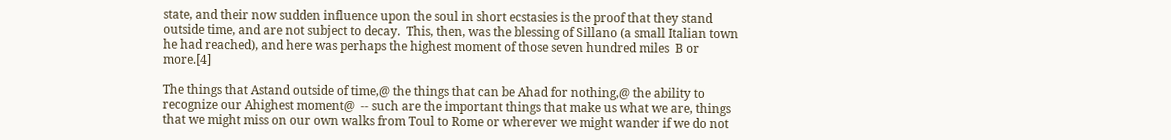state, and their now sudden influence upon the soul in short ecstasies is the proof that they stand outside time, and are not subject to decay.  This, then, was the blessing of Sillano (a small Italian town he had reached), and here was perhaps the highest moment of those seven hundred miles  B or more.[4]

The things that Astand outside of time,@ the things that can be Ahad for nothing,@ the ability to recognize our Ahighest moment@  -- such are the important things that make us what we are, things that we might miss on our own walks from Toul to Rome or wherever we might wander if we do not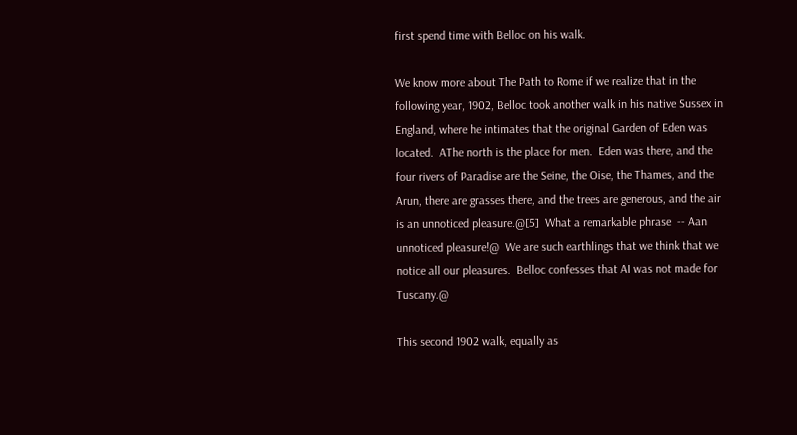first spend time with Belloc on his walk.

We know more about The Path to Rome if we realize that in the following year, 1902, Belloc took another walk in his native Sussex in England, where he intimates that the original Garden of Eden was located.  AThe north is the place for men.  Eden was there, and the four rivers of Paradise are the Seine, the Oise, the Thames, and the Arun, there are grasses there, and the trees are generous, and the air is an unnoticed pleasure.@[5]  What a remarkable phrase  -- Aan unnoticed pleasure!@  We are such earthlings that we think that we notice all our pleasures.  Belloc confesses that AI was not made for Tuscany.@

This second 1902 walk, equally as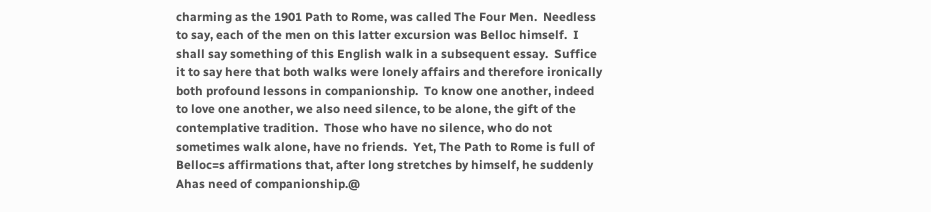charming as the 1901 Path to Rome, was called The Four Men.  Needless to say, each of the men on this latter excursion was Belloc himself.  I shall say something of this English walk in a subsequent essay.  Suffice it to say here that both walks were lonely affairs and therefore ironically both profound lessons in companionship.  To know one another, indeed to love one another, we also need silence, to be alone, the gift of the contemplative tradition.  Those who have no silence, who do not sometimes walk alone, have no friends.  Yet, The Path to Rome is full of Belloc=s affirmations that, after long stretches by himself, he suddenly Ahas need of companionship.@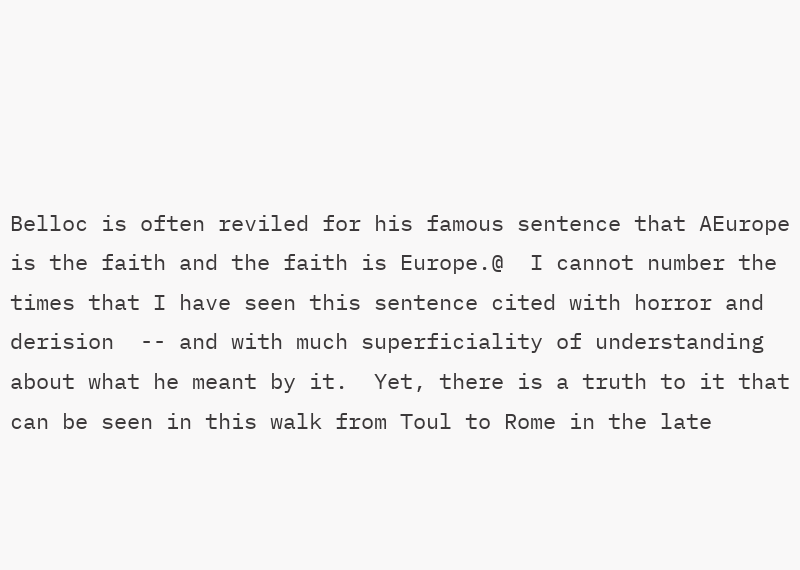Belloc is often reviled for his famous sentence that AEurope is the faith and the faith is Europe.@  I cannot number the times that I have seen this sentence cited with horror and derision  -- and with much superficiality of understanding about what he meant by it.  Yet, there is a truth to it that can be seen in this walk from Toul to Rome in the late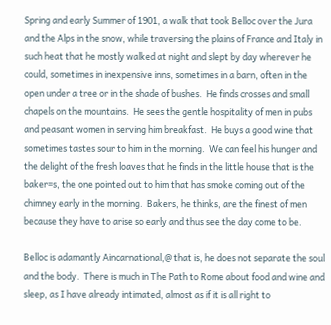Spring and early Summer of 1901, a walk that took Belloc over the Jura and the Alps in the snow, while traversing the plains of France and Italy in such heat that he mostly walked at night and slept by day wherever he could, sometimes in inexpensive inns, sometimes in a barn, often in the open under a tree or in the shade of bushes.  He finds crosses and small chapels on the mountains.  He sees the gentle hospitality of men in pubs and peasant women in serving him breakfast.  He buys a good wine that sometimes tastes sour to him in the morning.  We can feel his hunger and the delight of the fresh loaves that he finds in the little house that is the baker=s, the one pointed out to him that has smoke coming out of the chimney early in the morning.  Bakers, he thinks, are the finest of men because they have to arise so early and thus see the day come to be.

Belloc is adamantly Aincarnational,@ that is, he does not separate the soul and the body.  There is much in The Path to Rome about food and wine and sleep, as I have already intimated, almost as if it is all right to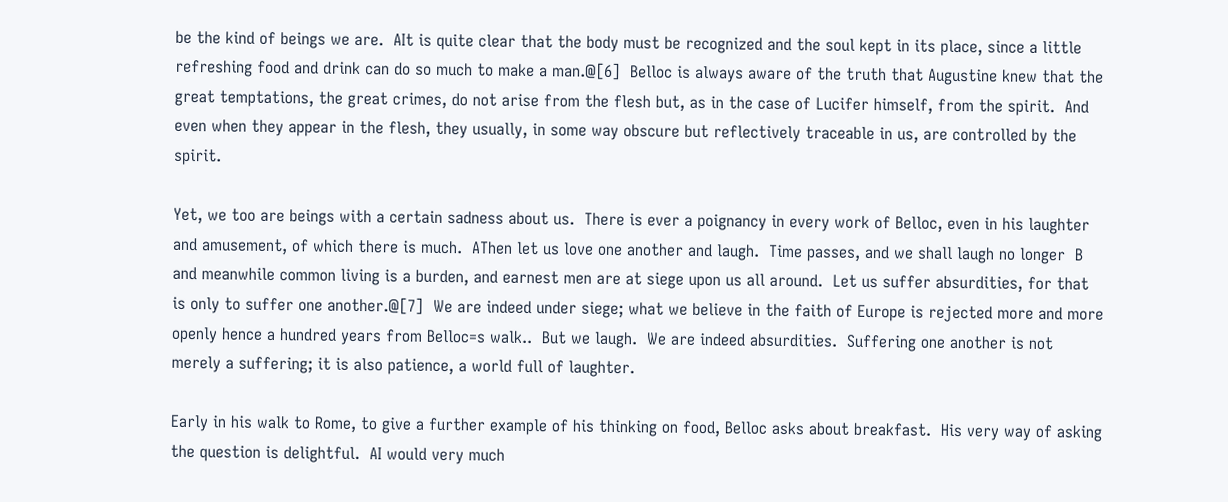be the kind of beings we are.  AIt is quite clear that the body must be recognized and the soul kept in its place, since a little refreshing food and drink can do so much to make a man.@[6]  Belloc is always aware of the truth that Augustine knew that the great temptations, the great crimes, do not arise from the flesh but, as in the case of Lucifer himself, from the spirit.  And even when they appear in the flesh, they usually, in some way obscure but reflectively traceable in us, are controlled by the spirit.

Yet, we too are beings with a certain sadness about us.  There is ever a poignancy in every work of Belloc, even in his laughter and amusement, of which there is much.  AThen let us love one another and laugh.  Time passes, and we shall laugh no longer  B and meanwhile common living is a burden, and earnest men are at siege upon us all around.  Let us suffer absurdities, for that is only to suffer one another.@[7]  We are indeed under siege; what we believe in the faith of Europe is rejected more and more openly hence a hundred years from Belloc=s walk..  But we laugh.  We are indeed absurdities.  Suffering one another is not merely a suffering; it is also patience, a world full of laughter.

Early in his walk to Rome, to give a further example of his thinking on food, Belloc asks about breakfast.  His very way of asking the question is delightful.  AI would very much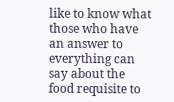like to know what those who have an answer to everything can say about the food requisite to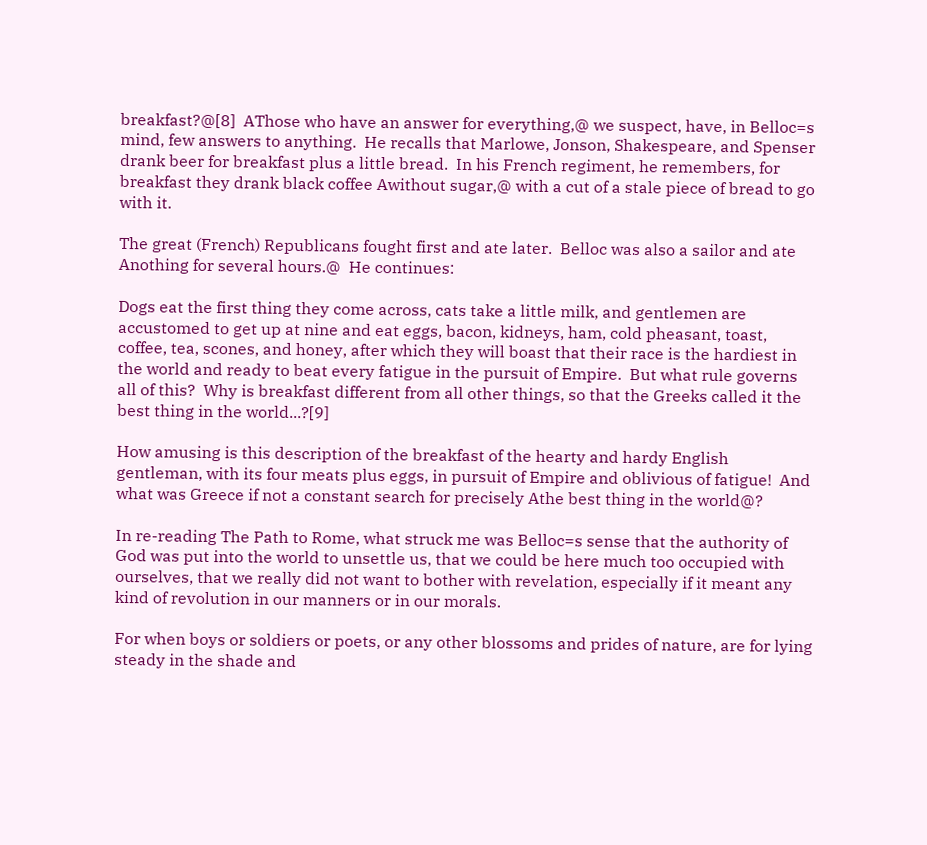breakfast?@[8]  AThose who have an answer for everything,@ we suspect, have, in Belloc=s mind, few answers to anything.  He recalls that Marlowe, Jonson, Shakespeare, and Spenser drank beer for breakfast plus a little bread.  In his French regiment, he remembers, for breakfast they drank black coffee Awithout sugar,@ with a cut of a stale piece of bread to go with it.

The great (French) Republicans fought first and ate later.  Belloc was also a sailor and ate Anothing for several hours.@  He continues:

Dogs eat the first thing they come across, cats take a little milk, and gentlemen are accustomed to get up at nine and eat eggs, bacon, kidneys, ham, cold pheasant, toast, coffee, tea, scones, and honey, after which they will boast that their race is the hardiest in the world and ready to beat every fatigue in the pursuit of Empire.  But what rule governs all of this?  Why is breakfast different from all other things, so that the Greeks called it the best thing in the world...?[9]

How amusing is this description of the breakfast of the hearty and hardy English gentleman, with its four meats plus eggs, in pursuit of Empire and oblivious of fatigue!  And what was Greece if not a constant search for precisely Athe best thing in the world@?

In re-reading The Path to Rome, what struck me was Belloc=s sense that the authority of God was put into the world to unsettle us, that we could be here much too occupied with ourselves, that we really did not want to bother with revelation, especially if it meant any kind of revolution in our manners or in our morals.

For when boys or soldiers or poets, or any other blossoms and prides of nature, are for lying steady in the shade and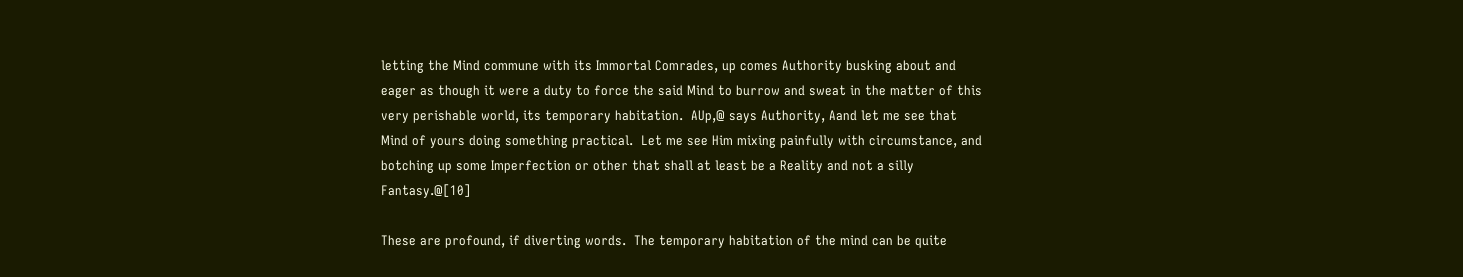letting the Mind commune with its Immortal Comrades, up comes Authority busking about and eager as though it were a duty to force the said Mind to burrow and sweat in the matter of this very perishable world, its temporary habitation.  AUp,@ says Authority, Aand let me see that Mind of yours doing something practical.  Let me see Him mixing painfully with circumstance, and botching up some Imperfection or other that shall at least be a Reality and not a silly Fantasy.@[10]

These are profound, if diverting words.  The temporary habitation of the mind can be quite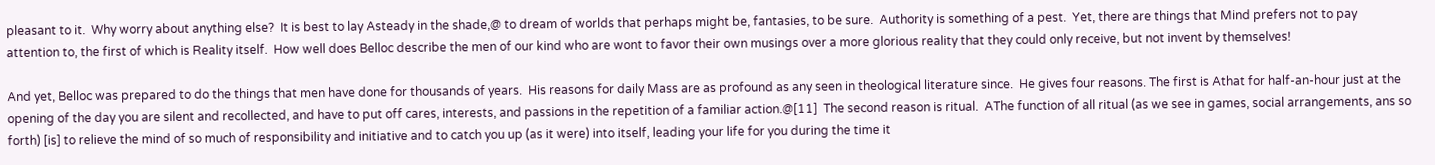pleasant to it.  Why worry about anything else?  It is best to lay Asteady in the shade,@ to dream of worlds that perhaps might be, fantasies, to be sure.  Authority is something of a pest.  Yet, there are things that Mind prefers not to pay attention to, the first of which is Reality itself.  How well does Belloc describe the men of our kind who are wont to favor their own musings over a more glorious reality that they could only receive, but not invent by themselves!

And yet, Belloc was prepared to do the things that men have done for thousands of years.  His reasons for daily Mass are as profound as any seen in theological literature since.  He gives four reasons. The first is Athat for half-an-hour just at the opening of the day you are silent and recollected, and have to put off cares, interests, and passions in the repetition of a familiar action.@[11]  The second reason is ritual.  AThe function of all ritual (as we see in games, social arrangements, ans so forth) [is] to relieve the mind of so much of responsibility and initiative and to catch you up (as it were) into itself, leading your life for you during the time it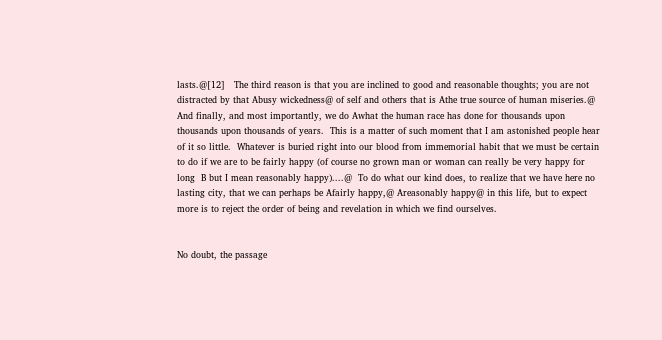lasts.@[12]   The third reason is that you are inclined to good and reasonable thoughts; you are not distracted by that Abusy wickedness@ of self and others that is Athe true source of human miseries.@  And finally, and most importantly, we do Awhat the human race has done for thousands upon thousands upon thousands of years.  This is a matter of such moment that I am astonished people hear of it so little.  Whatever is buried right into our blood from immemorial habit that we must be certain to do if we are to be fairly happy (of course no grown man or woman can really be very happy for long  B but I mean reasonably happy)....@  To do what our kind does, to realize that we have here no lasting city, that we can perhaps be Afairly happy,@ Areasonably happy@ in this life, but to expect more is to reject the order of being and revelation in which we find ourselves.


No doubt, the passage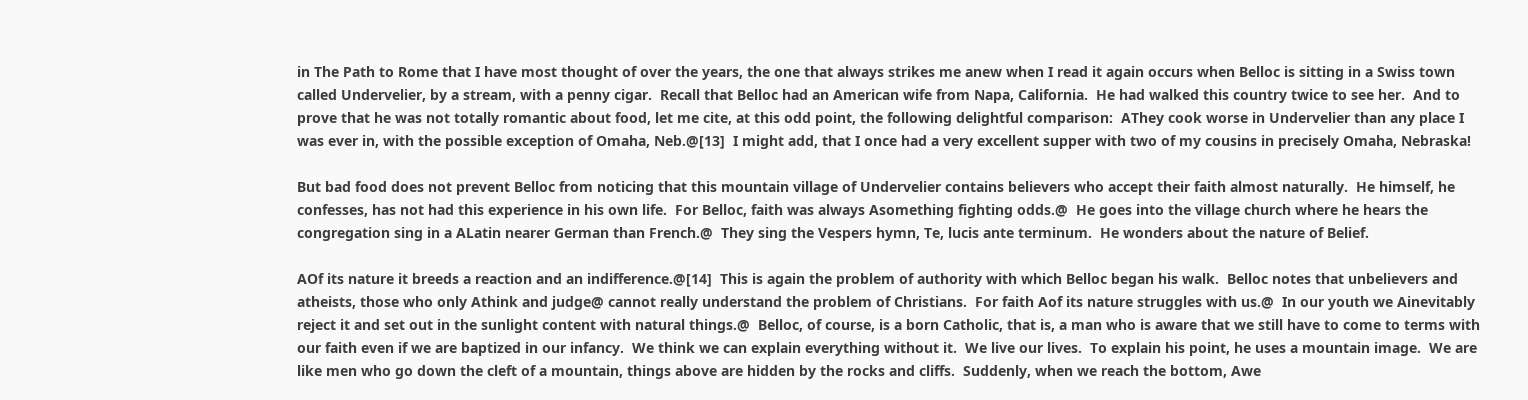in The Path to Rome that I have most thought of over the years, the one that always strikes me anew when I read it again occurs when Belloc is sitting in a Swiss town called Undervelier, by a stream, with a penny cigar.  Recall that Belloc had an American wife from Napa, California.  He had walked this country twice to see her.  And to prove that he was not totally romantic about food, let me cite, at this odd point, the following delightful comparison:  AThey cook worse in Undervelier than any place I was ever in, with the possible exception of Omaha, Neb.@[13]  I might add, that I once had a very excellent supper with two of my cousins in precisely Omaha, Nebraska!

But bad food does not prevent Belloc from noticing that this mountain village of Undervelier contains believers who accept their faith almost naturally.  He himself, he confesses, has not had this experience in his own life.  For Belloc, faith was always Asomething fighting odds.@  He goes into the village church where he hears the congregation sing in a ALatin nearer German than French.@  They sing the Vespers hymn, Te, lucis ante terminum.  He wonders about the nature of Belief.

AOf its nature it breeds a reaction and an indifference.@[14]  This is again the problem of authority with which Belloc began his walk.  Belloc notes that unbelievers and atheists, those who only Athink and judge@ cannot really understand the problem of Christians.  For faith Aof its nature struggles with us.@  In our youth we Ainevitably reject it and set out in the sunlight content with natural things.@  Belloc, of course, is a born Catholic, that is, a man who is aware that we still have to come to terms with our faith even if we are baptized in our infancy.  We think we can explain everything without it.  We live our lives.  To explain his point, he uses a mountain image.  We are like men who go down the cleft of a mountain, things above are hidden by the rocks and cliffs.  Suddenly, when we reach the bottom, Awe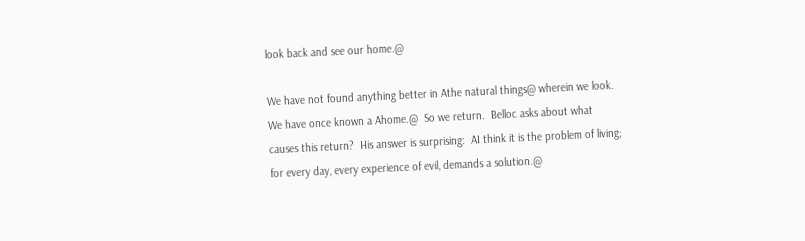look back and see our home.@

We have not found anything better in Athe natural things@ wherein we look.  We have once known a Ahome.@  So we return.  Belloc asks about what causes this return?  His answer is surprising:  AI think it is the problem of living; for every day, every experience of evil, demands a solution.@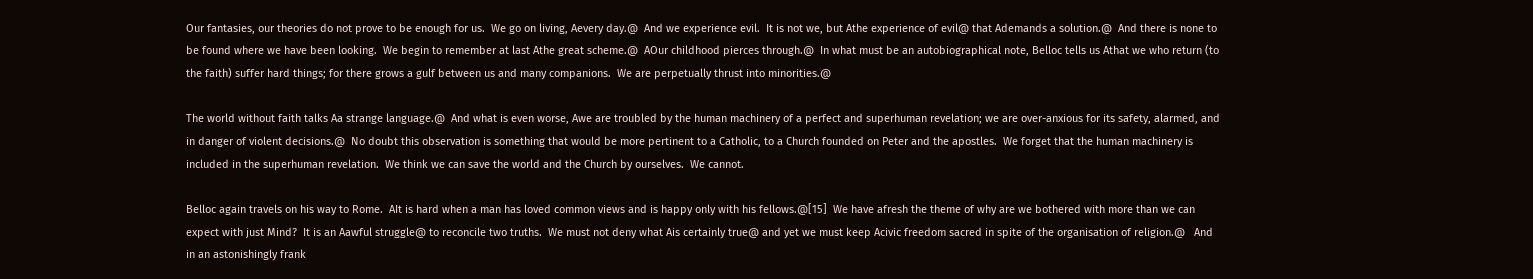Our fantasies, our theories do not prove to be enough for us.  We go on living, Aevery day.@  And we experience evil.  It is not we, but Athe experience of evil@ that Ademands a solution.@  And there is none to be found where we have been looking.  We begin to remember at last Athe great scheme.@  AOur childhood pierces through.@  In what must be an autobiographical note, Belloc tells us Athat we who return (to the faith) suffer hard things; for there grows a gulf between us and many companions.  We are perpetually thrust into minorities.@

The world without faith talks Aa strange language.@  And what is even worse, Awe are troubled by the human machinery of a perfect and superhuman revelation; we are over-anxious for its safety, alarmed, and in danger of violent decisions.@  No doubt this observation is something that would be more pertinent to a Catholic, to a Church founded on Peter and the apostles.  We forget that the human machinery is included in the superhuman revelation.  We think we can save the world and the Church by ourselves.  We cannot.

Belloc again travels on his way to Rome.  AIt is hard when a man has loved common views and is happy only with his fellows.@[15]  We have afresh the theme of why are we bothered with more than we can expect with just Mind?  It is an Aawful struggle@ to reconcile two truths.  We must not deny what Ais certainly true@ and yet we must keep Acivic freedom sacred in spite of the organisation of religion.@   And in an astonishingly frank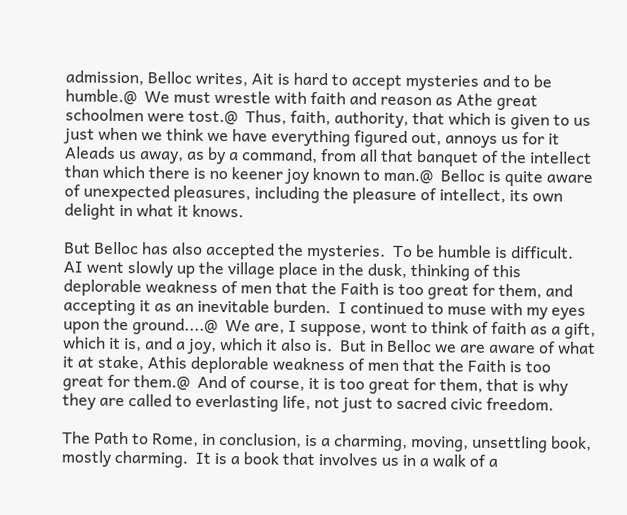admission, Belloc writes, Ait is hard to accept mysteries and to be humble.@  We must wrestle with faith and reason as Athe great schoolmen were tost.@  Thus, faith, authority, that which is given to us just when we think we have everything figured out, annoys us for it Aleads us away, as by a command, from all that banquet of the intellect than which there is no keener joy known to man.@  Belloc is quite aware of unexpected pleasures, including the pleasure of intellect, its own delight in what it knows.

But Belloc has also accepted the mysteries.  To be humble is difficult.  AI went slowly up the village place in the dusk, thinking of this deplorable weakness of men that the Faith is too great for them, and accepting it as an inevitable burden.  I continued to muse with my eyes upon the ground....@  We are, I suppose, wont to think of faith as a gift, which it is, and a joy, which it also is.  But in Belloc we are aware of what it at stake, Athis deplorable weakness of men that the Faith is too great for them.@  And of course, it is too great for them, that is why they are called to everlasting life, not just to sacred civic freedom.

The Path to Rome, in conclusion, is a charming, moving, unsettling book, mostly charming.  It is a book that involves us in a walk of a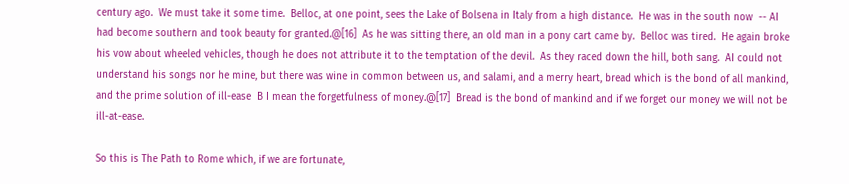century ago.  We must take it some time.  Belloc, at one point, sees the Lake of Bolsena in Italy from a high distance.  He was in the south now  -- AI had become southern and took beauty for granted.@[16]  As he was sitting there, an old man in a pony cart came by.  Belloc was tired.  He again broke his vow about wheeled vehicles, though he does not attribute it to the temptation of the devil.  As they raced down the hill, both sang.  AI could not understand his songs nor he mine, but there was wine in common between us, and salami, and a merry heart, bread which is the bond of all mankind, and the prime solution of ill-ease  B I mean the forgetfulness of money.@[17]  Bread is the bond of mankind and if we forget our money we will not be ill-at-ease.

So this is The Path to Rome which, if we are fortunate,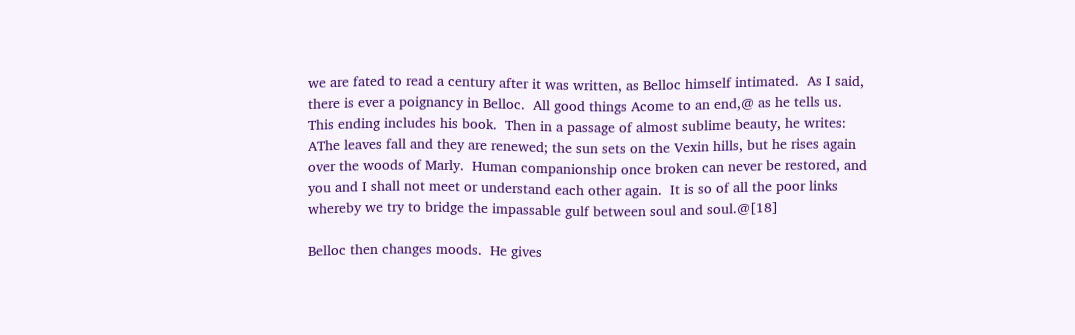we are fated to read a century after it was written, as Belloc himself intimated.  As I said, there is ever a poignancy in Belloc.  All good things Acome to an end,@ as he tells us.  This ending includes his book.  Then in a passage of almost sublime beauty, he writes:  AThe leaves fall and they are renewed; the sun sets on the Vexin hills, but he rises again over the woods of Marly.  Human companionship once broken can never be restored, and you and I shall not meet or understand each other again.  It is so of all the poor links whereby we try to bridge the impassable gulf between soul and soul.@[18]

Belloc then changes moods.  He gives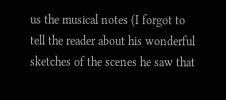us the musical notes (I forgot to tell the reader about his wonderful sketches of the scenes he saw that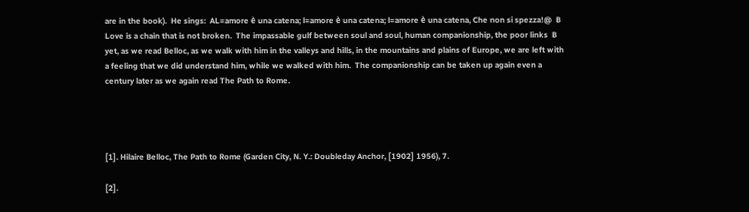are in the book).  He sings:  AL=amore è una catena; l=amore è una catena; l=amore è una catena, Che non si spezza!@  B Love is a chain that is not broken.  The impassable gulf between soul and soul, human companionship, the poor links  B yet, as we read Belloc, as we walk with him in the valleys and hills, in the mountains and plains of Europe, we are left with a feeling that we did understand him, while we walked with him.  The companionship can be taken up again even a century later as we again read The Path to Rome.




[1]. Hilaire Belloc, The Path to Rome (Garden City, N. Y.: Doubleday Anchor, [1902] 1956), 7.

[2].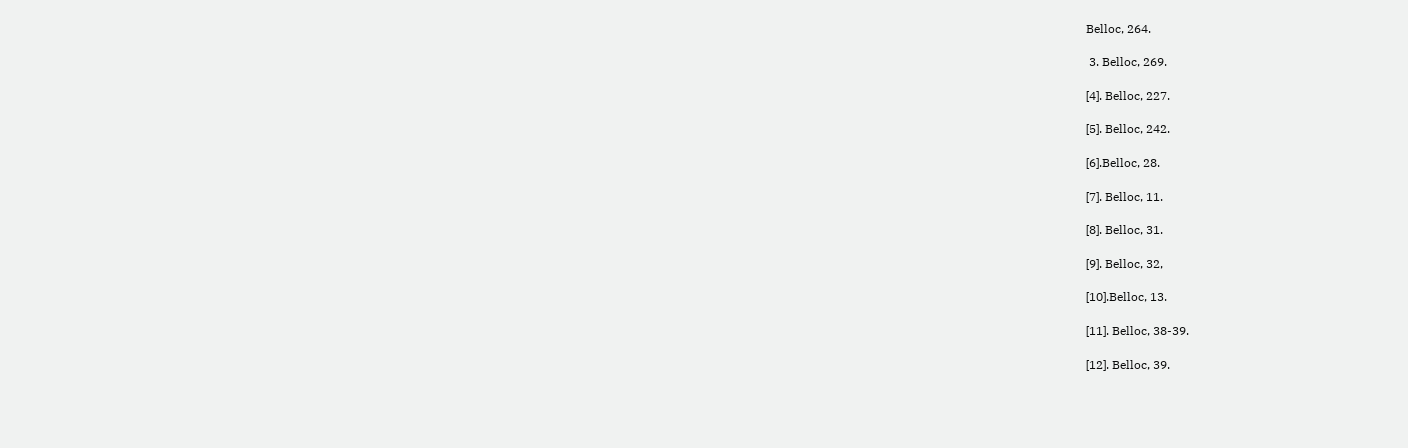Belloc, 264.

 3. Belloc, 269.

[4]. Belloc, 227.

[5]. Belloc, 242.

[6].Belloc, 28.

[7]. Belloc, 11.

[8]. Belloc, 31.

[9]. Belloc, 32,

[10].Belloc, 13.

[11]. Belloc, 38-39.

[12]. Belloc, 39.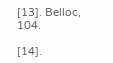[13]. Belloc, 104.

[14].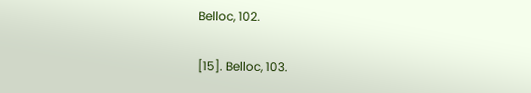Belloc, 102.

[15]. Belloc, 103.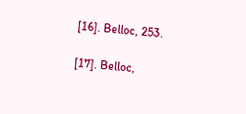[16]. Belloc, 253.

[17]. Belloc,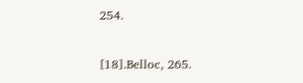254.

[18].Belloc, 265.